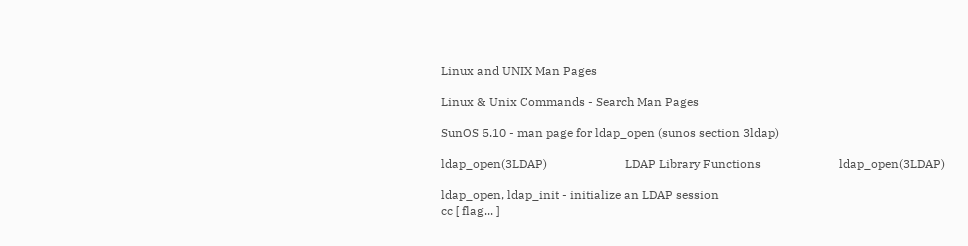Linux and UNIX Man Pages

Linux & Unix Commands - Search Man Pages

SunOS 5.10 - man page for ldap_open (sunos section 3ldap)

ldap_open(3LDAP)                          LDAP Library Functions                          ldap_open(3LDAP)

ldap_open, ldap_init - initialize an LDAP session
cc [ flag... ]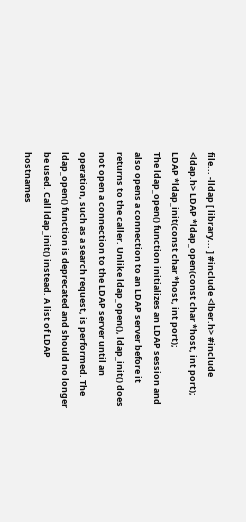file... -lldap [ library... ] #include <lber.h> #include <ldap.h> LDAP *ldap_open(const char *host, int port); LDAP *ldap_init(const char *host, int port);
The ldap_open() function initializes an LDAP session and also opens a connection to an LDAP server before it returns to the caller. Unlike ldap_open(), ldap_init() does not open a connection to the LDAP server until an operation, such as a search request, is performed. The ldap_open() function is deprecated and should no longer be used. Call ldap_init() instead. A list of LDAP hostnames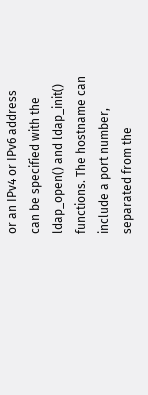or an IPv4 or IPv6 address can be specified with the ldap_open() and ldap_init() functions. The hostname can include a port number, separated from the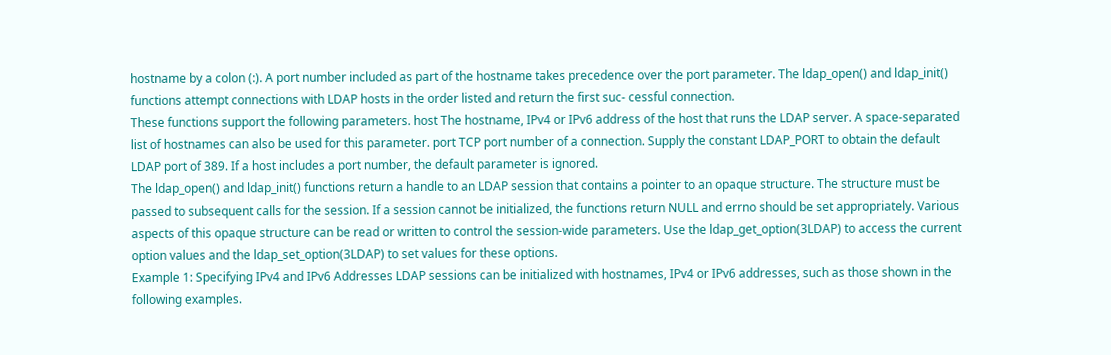hostname by a colon (:). A port number included as part of the hostname takes precedence over the port parameter. The ldap_open() and ldap_init() functions attempt connections with LDAP hosts in the order listed and return the first suc- cessful connection.
These functions support the following parameters. host The hostname, IPv4 or IPv6 address of the host that runs the LDAP server. A space-separated list of hostnames can also be used for this parameter. port TCP port number of a connection. Supply the constant LDAP_PORT to obtain the default LDAP port of 389. If a host includes a port number, the default parameter is ignored.
The ldap_open() and ldap_init() functions return a handle to an LDAP session that contains a pointer to an opaque structure. The structure must be passed to subsequent calls for the session. If a session cannot be initialized, the functions return NULL and errno should be set appropriately. Various aspects of this opaque structure can be read or written to control the session-wide parameters. Use the ldap_get_option(3LDAP) to access the current option values and the ldap_set_option(3LDAP) to set values for these options.
Example 1: Specifying IPv4 and IPv6 Addresses LDAP sessions can be initialized with hostnames, IPv4 or IPv6 addresses, such as those shown in the following examples.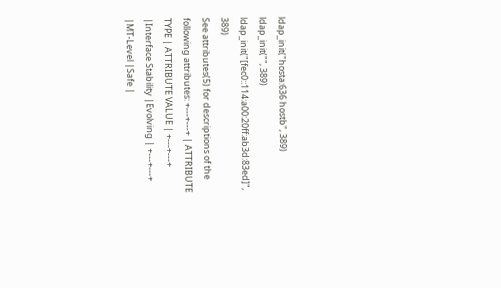ldap_init("hosta:636 hostb", 389) ldap_init("", 389) ldap_init("[fec0::114:a00:20ff:ab3d:83ed]", 389)
See attributes(5) for descriptions of the following attributes: +---+---+ | ATTRIBUTE TYPE | ATTRIBUTE VALUE | +---+---+ |Interface Stability |Evolving | +---+---+ |MT-Level |Safe |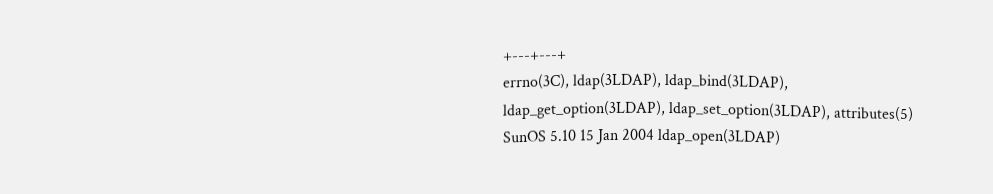+---+---+
errno(3C), ldap(3LDAP), ldap_bind(3LDAP), ldap_get_option(3LDAP), ldap_set_option(3LDAP), attributes(5) SunOS 5.10 15 Jan 2004 ldap_open(3LDAP)